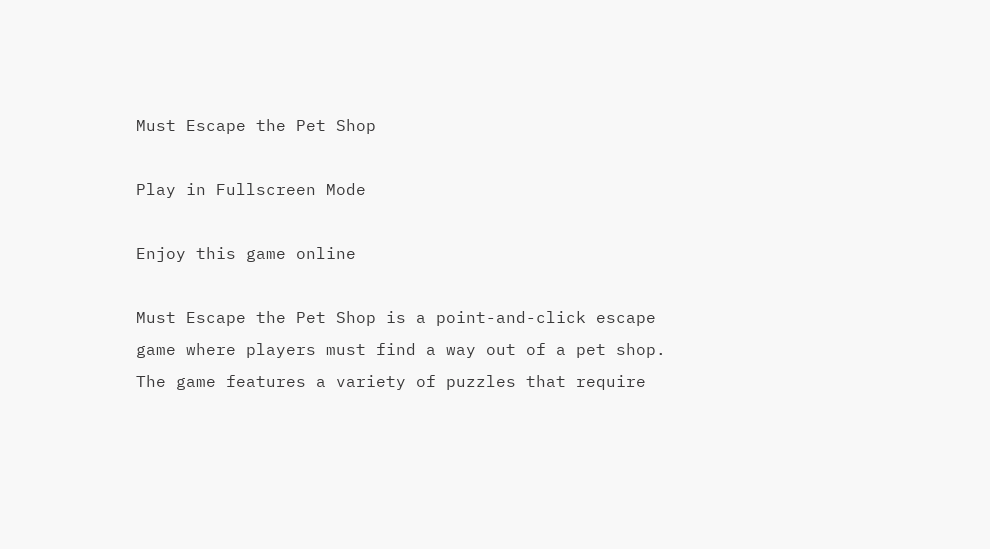Must Escape the Pet Shop

Play in Fullscreen Mode

Enjoy this game online

Must Escape the Pet Shop is a point-and-click escape game where players must find a way out of a pet shop. The game features a variety of puzzles that require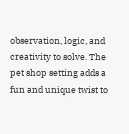observation, logic, and creativity to solve. The pet shop setting adds a fun and unique twist to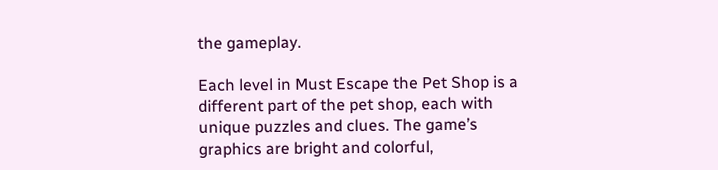the gameplay.

Each level in Must Escape the Pet Shop is a different part of the pet shop, each with unique puzzles and clues. The game’s graphics are bright and colorful,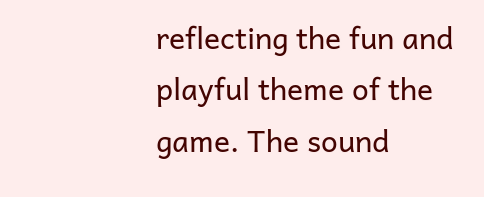reflecting the fun and playful theme of the game. The sound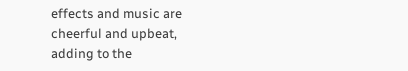effects and music are cheerful and upbeat, adding to the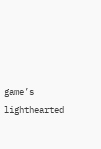game’s lighthearted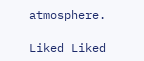atmosphere.

Liked Liked